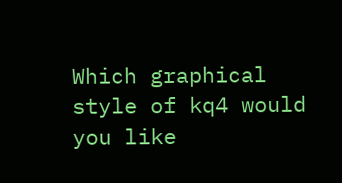Which graphical style of kq4 would you like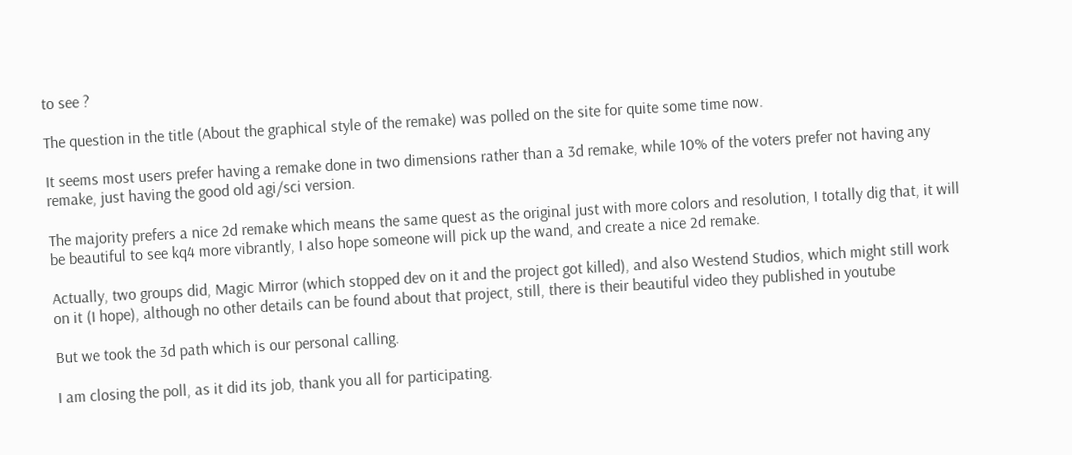to see ?

The question in the title (About the graphical style of the remake) was polled on the site for quite some time now.

It seems most users prefer having a remake done in two dimensions rather than a 3d remake, while 10% of the voters prefer not having any remake, just having the good old agi/sci version.

The majority prefers a nice 2d remake which means the same quest as the original just with more colors and resolution, I totally dig that, it will be beautiful to see kq4 more vibrantly, I also hope someone will pick up the wand, and create a nice 2d remake.

Actually, two groups did, Magic Mirror (which stopped dev on it and the project got killed), and also Westend Studios, which might still work on it (I hope), although no other details can be found about that project, still, there is their beautiful video they published in youtube

But we took the 3d path which is our personal calling.

I am closing the poll, as it did its job, thank you all for participating.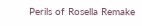Perils of Rosella Remake